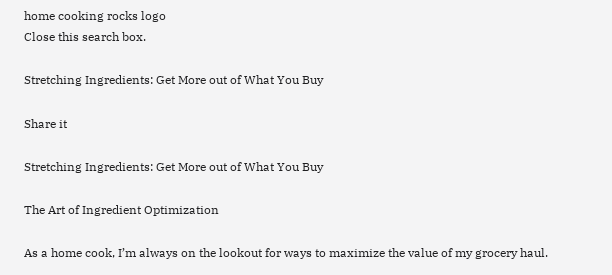home cooking rocks logo
Close this search box.

Stretching Ingredients: Get More out of What You Buy

Share it

Stretching Ingredients: Get More out of What You Buy

The Art of Ingredient Optimization

As a home cook, I’m always on the lookout for ways to maximize the value of my grocery haul.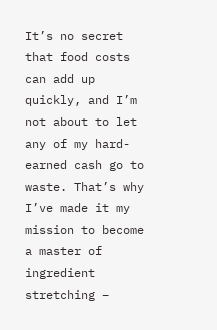It’s no secret that food costs can add up quickly, and I’m not about to let any of my hard-earned cash go to waste. That’s why I’ve made it my mission to become a master of ingredient stretching –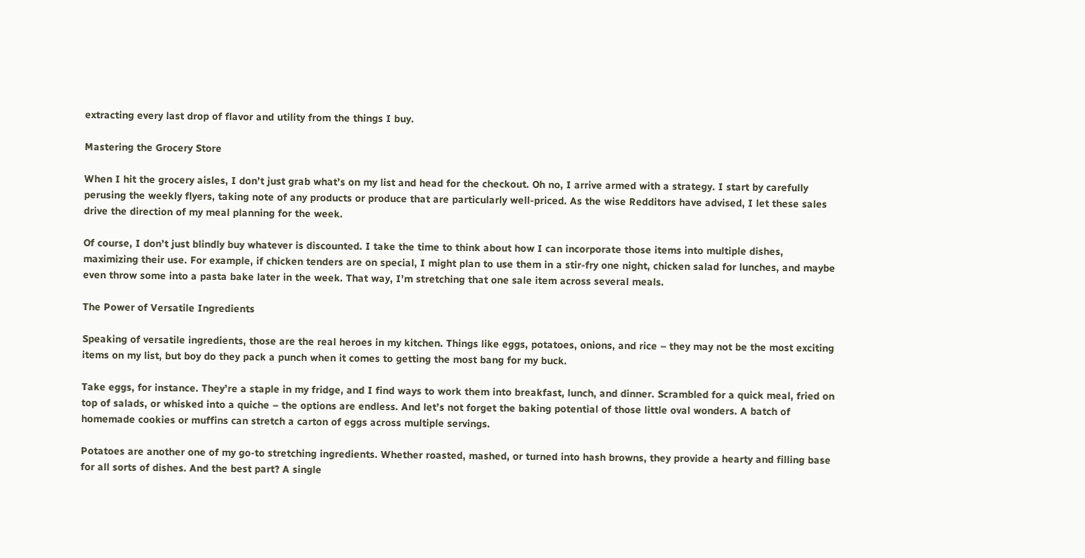extracting every last drop of flavor and utility from the things I buy.

Mastering the Grocery Store

When I hit the grocery aisles, I don’t just grab what’s on my list and head for the checkout. Oh no, I arrive armed with a strategy. I start by carefully perusing the weekly flyers, taking note of any products or produce that are particularly well-priced. As the wise Redditors have advised, I let these sales drive the direction of my meal planning for the week.

Of course, I don’t just blindly buy whatever is discounted. I take the time to think about how I can incorporate those items into multiple dishes, maximizing their use. For example, if chicken tenders are on special, I might plan to use them in a stir-fry one night, chicken salad for lunches, and maybe even throw some into a pasta bake later in the week. That way, I’m stretching that one sale item across several meals.

The Power of Versatile Ingredients

Speaking of versatile ingredients, those are the real heroes in my kitchen. Things like eggs, potatoes, onions, and rice – they may not be the most exciting items on my list, but boy do they pack a punch when it comes to getting the most bang for my buck.

Take eggs, for instance. They’re a staple in my fridge, and I find ways to work them into breakfast, lunch, and dinner. Scrambled for a quick meal, fried on top of salads, or whisked into a quiche – the options are endless. And let’s not forget the baking potential of those little oval wonders. A batch of homemade cookies or muffins can stretch a carton of eggs across multiple servings.

Potatoes are another one of my go-to stretching ingredients. Whether roasted, mashed, or turned into hash browns, they provide a hearty and filling base for all sorts of dishes. And the best part? A single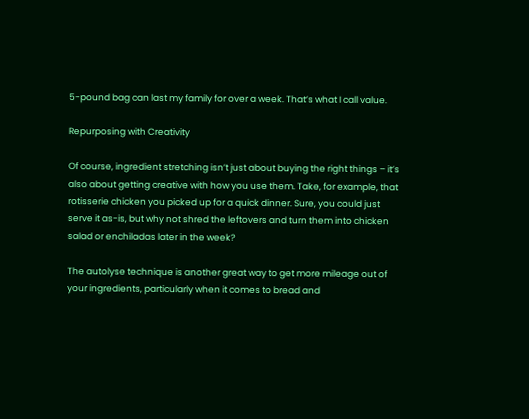5-pound bag can last my family for over a week. That’s what I call value.

Repurposing with Creativity

Of course, ingredient stretching isn’t just about buying the right things – it’s also about getting creative with how you use them. Take, for example, that rotisserie chicken you picked up for a quick dinner. Sure, you could just serve it as-is, but why not shred the leftovers and turn them into chicken salad or enchiladas later in the week?

The autolyse technique is another great way to get more mileage out of your ingredients, particularly when it comes to bread and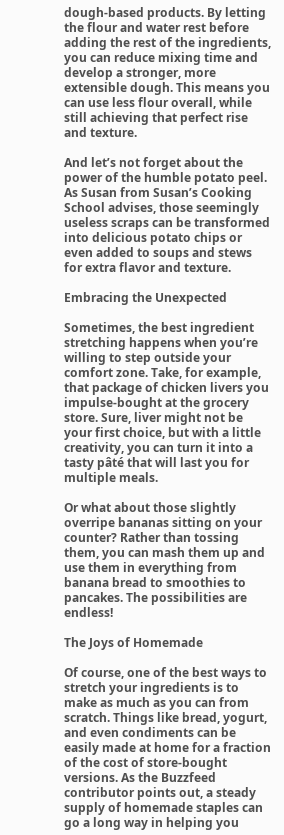dough-based products. By letting the flour and water rest before adding the rest of the ingredients, you can reduce mixing time and develop a stronger, more extensible dough. This means you can use less flour overall, while still achieving that perfect rise and texture.

And let’s not forget about the power of the humble potato peel. As Susan from Susan’s Cooking School advises, those seemingly useless scraps can be transformed into delicious potato chips or even added to soups and stews for extra flavor and texture.

Embracing the Unexpected

Sometimes, the best ingredient stretching happens when you’re willing to step outside your comfort zone. Take, for example, that package of chicken livers you impulse-bought at the grocery store. Sure, liver might not be your first choice, but with a little creativity, you can turn it into a tasty pâté that will last you for multiple meals.

Or what about those slightly overripe bananas sitting on your counter? Rather than tossing them, you can mash them up and use them in everything from banana bread to smoothies to pancakes. The possibilities are endless!

The Joys of Homemade

Of course, one of the best ways to stretch your ingredients is to make as much as you can from scratch. Things like bread, yogurt, and even condiments can be easily made at home for a fraction of the cost of store-bought versions. As the Buzzfeed contributor points out, a steady supply of homemade staples can go a long way in helping you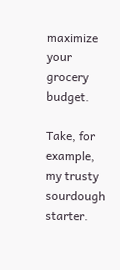maximize your grocery budget.

Take, for example, my trusty sourdough starter.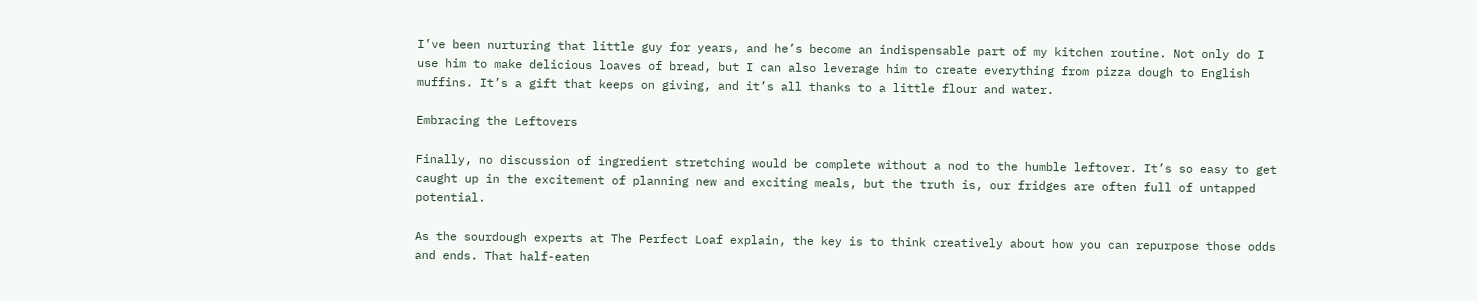I’ve been nurturing that little guy for years, and he’s become an indispensable part of my kitchen routine. Not only do I use him to make delicious loaves of bread, but I can also leverage him to create everything from pizza dough to English muffins. It’s a gift that keeps on giving, and it’s all thanks to a little flour and water.

Embracing the Leftovers

Finally, no discussion of ingredient stretching would be complete without a nod to the humble leftover. It’s so easy to get caught up in the excitement of planning new and exciting meals, but the truth is, our fridges are often full of untapped potential.

As the sourdough experts at The Perfect Loaf explain, the key is to think creatively about how you can repurpose those odds and ends. That half-eaten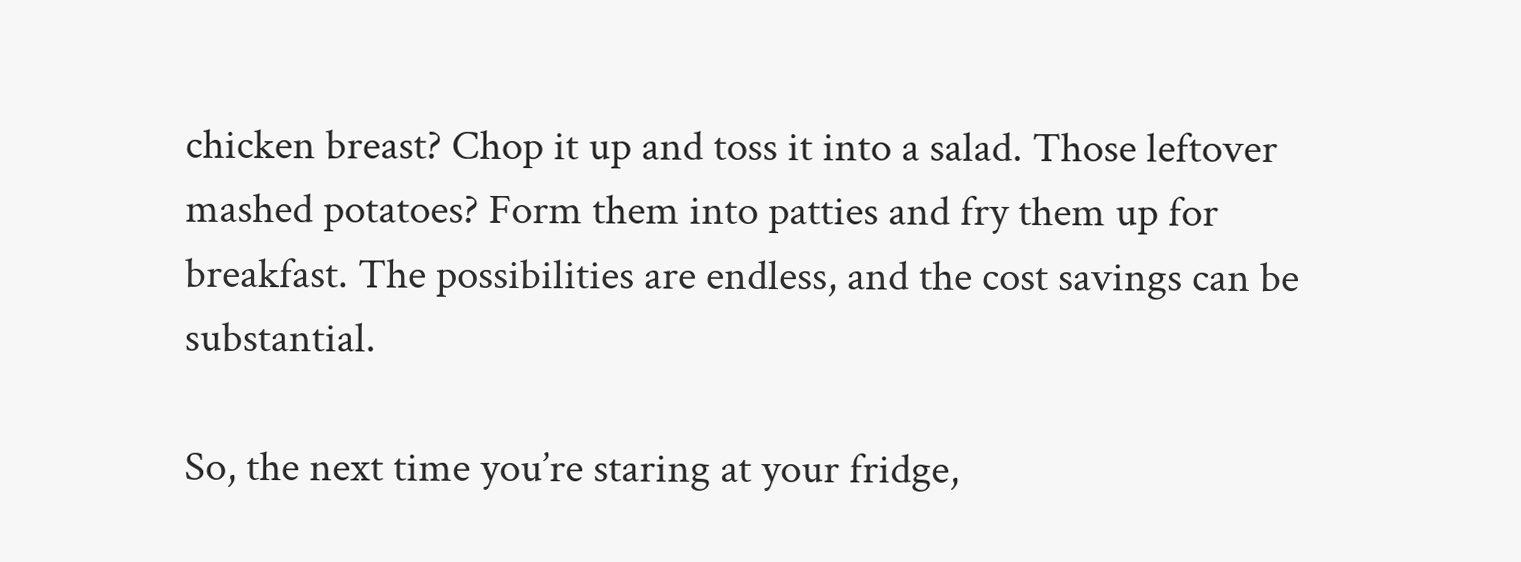chicken breast? Chop it up and toss it into a salad. Those leftover mashed potatoes? Form them into patties and fry them up for breakfast. The possibilities are endless, and the cost savings can be substantial.

So, the next time you’re staring at your fridge,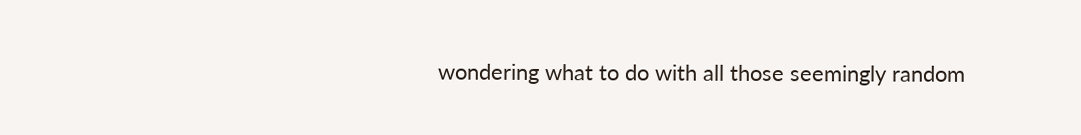wondering what to do with all those seemingly random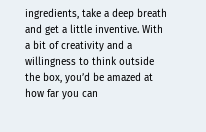ingredients, take a deep breath and get a little inventive. With a bit of creativity and a willingness to think outside the box, you’d be amazed at how far you can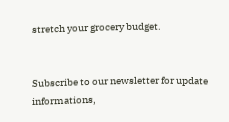stretch your grocery budget.


Subscribe to our newsletter for update informations,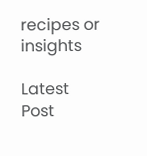recipes or insights

Latest Post